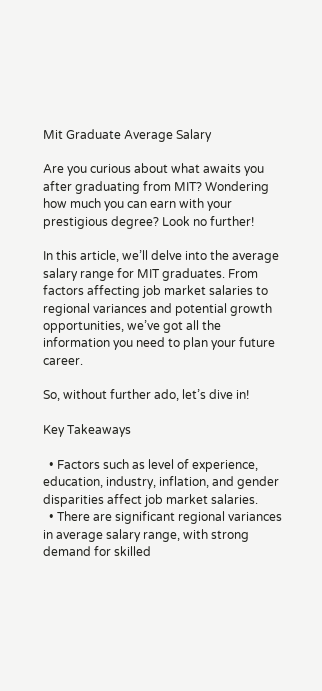Mit Graduate Average Salary

Are you curious about what awaits you after graduating from MIT? Wondering how much you can earn with your prestigious degree? Look no further!

In this article, we’ll delve into the average salary range for MIT graduates. From factors affecting job market salaries to regional variances and potential growth opportunities, we’ve got all the information you need to plan your future career.

So, without further ado, let’s dive in!

Key Takeaways

  • Factors such as level of experience, education, industry, inflation, and gender disparities affect job market salaries.
  • There are significant regional variances in average salary range, with strong demand for skilled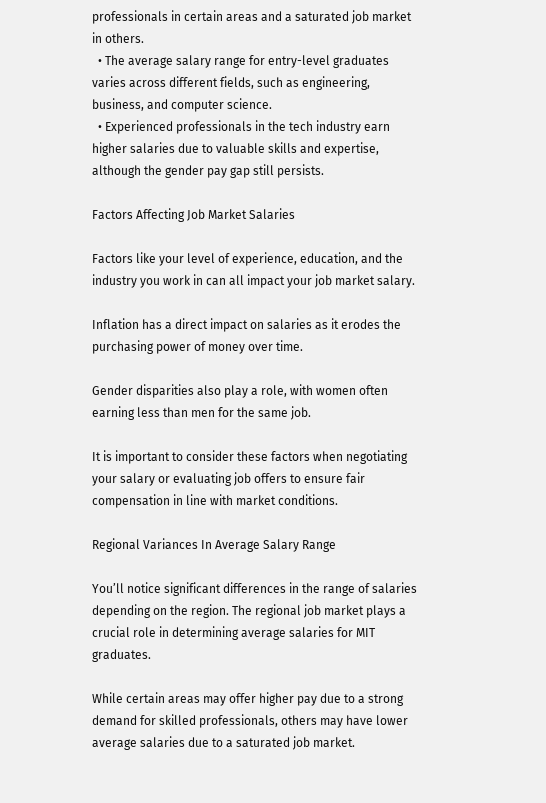professionals in certain areas and a saturated job market in others.
  • The average salary range for entry-level graduates varies across different fields, such as engineering, business, and computer science.
  • Experienced professionals in the tech industry earn higher salaries due to valuable skills and expertise, although the gender pay gap still persists.

Factors Affecting Job Market Salaries

Factors like your level of experience, education, and the industry you work in can all impact your job market salary.

Inflation has a direct impact on salaries as it erodes the purchasing power of money over time.

Gender disparities also play a role, with women often earning less than men for the same job.

It is important to consider these factors when negotiating your salary or evaluating job offers to ensure fair compensation in line with market conditions.

Regional Variances In Average Salary Range

You’ll notice significant differences in the range of salaries depending on the region. The regional job market plays a crucial role in determining average salaries for MIT graduates.

While certain areas may offer higher pay due to a strong demand for skilled professionals, others may have lower average salaries due to a saturated job market.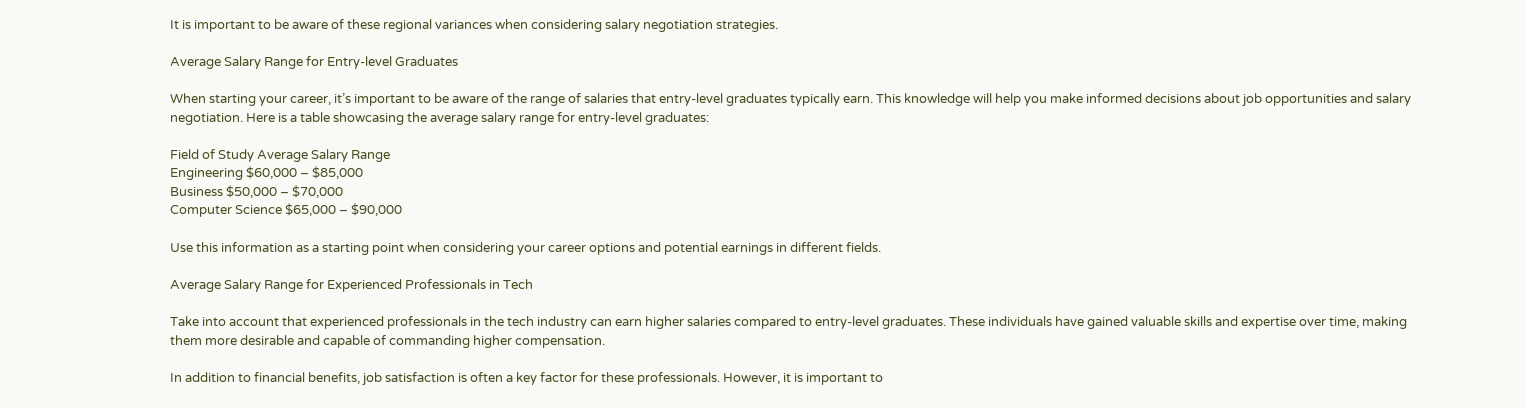It is important to be aware of these regional variances when considering salary negotiation strategies.

Average Salary Range for Entry-level Graduates

When starting your career, it’s important to be aware of the range of salaries that entry-level graduates typically earn. This knowledge will help you make informed decisions about job opportunities and salary negotiation. Here is a table showcasing the average salary range for entry-level graduates:

Field of Study Average Salary Range
Engineering $60,000 – $85,000
Business $50,000 – $70,000
Computer Science $65,000 – $90,000

Use this information as a starting point when considering your career options and potential earnings in different fields.

Average Salary Range for Experienced Professionals in Tech

Take into account that experienced professionals in the tech industry can earn higher salaries compared to entry-level graduates. These individuals have gained valuable skills and expertise over time, making them more desirable and capable of commanding higher compensation.

In addition to financial benefits, job satisfaction is often a key factor for these professionals. However, it is important to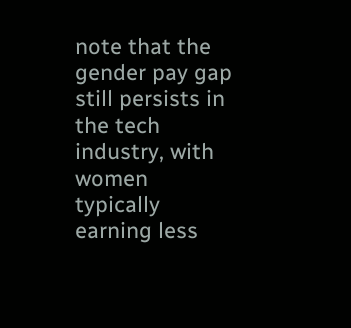note that the gender pay gap still persists in the tech industry, with women typically earning less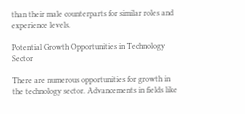than their male counterparts for similar roles and experience levels.

Potential Growth Opportunities in Technology Sector

There are numerous opportunities for growth in the technology sector. Advancements in fields like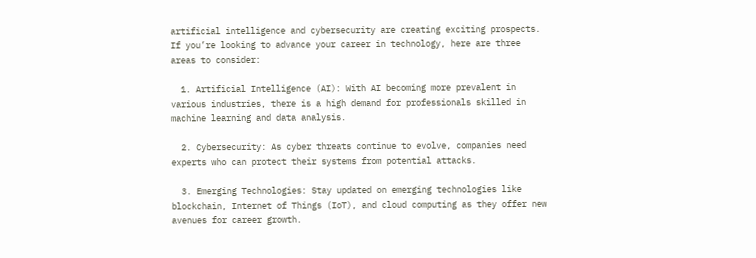artificial intelligence and cybersecurity are creating exciting prospects. If you’re looking to advance your career in technology, here are three areas to consider:

  1. Artificial Intelligence (AI): With AI becoming more prevalent in various industries, there is a high demand for professionals skilled in machine learning and data analysis.

  2. Cybersecurity: As cyber threats continue to evolve, companies need experts who can protect their systems from potential attacks.

  3. Emerging Technologies: Stay updated on emerging technologies like blockchain, Internet of Things (IoT), and cloud computing as they offer new avenues for career growth.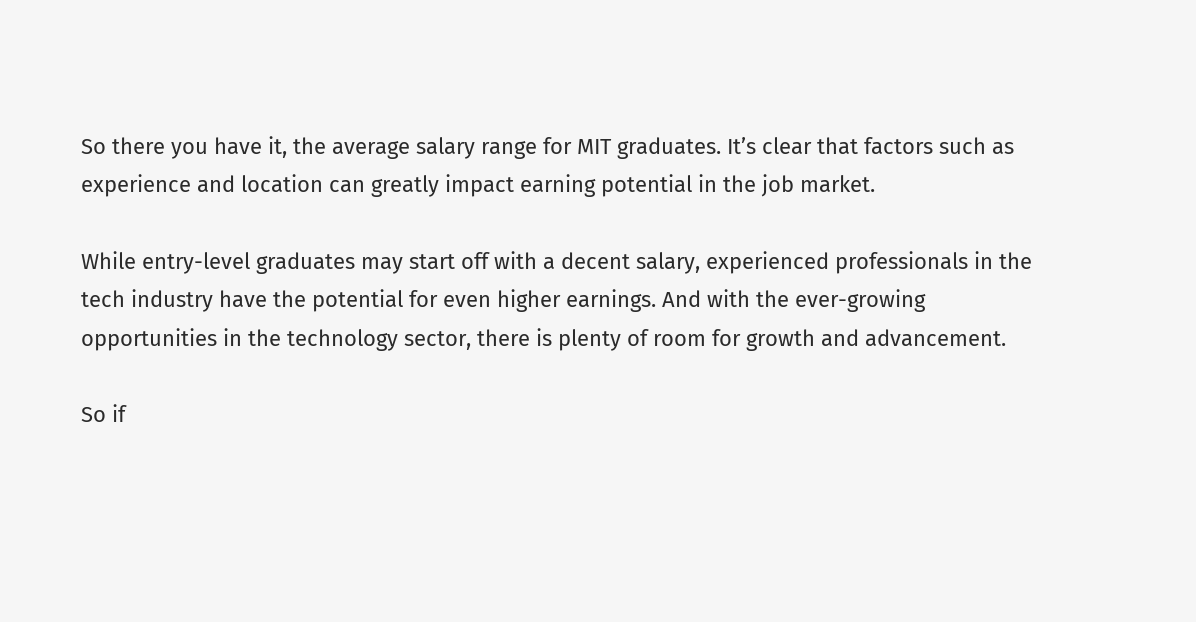So there you have it, the average salary range for MIT graduates. It’s clear that factors such as experience and location can greatly impact earning potential in the job market.

While entry-level graduates may start off with a decent salary, experienced professionals in the tech industry have the potential for even higher earnings. And with the ever-growing opportunities in the technology sector, there is plenty of room for growth and advancement.

So if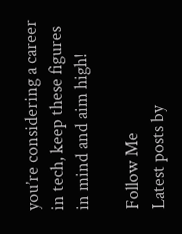you’re considering a career in tech, keep these figures in mind and aim high!

Follow Me
Latest posts by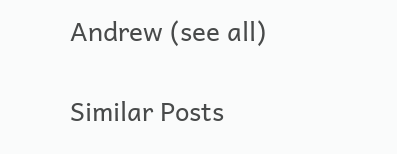Andrew (see all)

Similar Posts